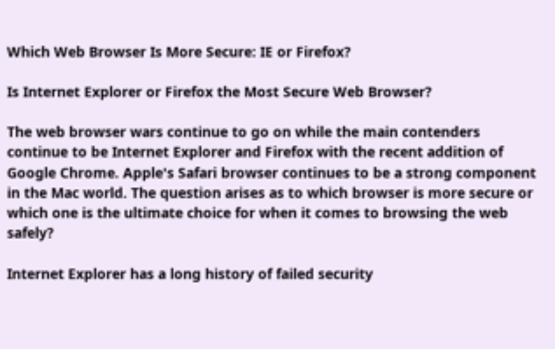Which Web Browser Is More Secure: IE or Firefox?

Is Internet Explorer or Firefox the Most Secure Web Browser?

The web browser wars continue to go on while the main contenders continue to be Internet Explorer and Firefox with the recent addition of Google Chrome. Apple's Safari browser continues to be a strong component in the Mac world. The question arises as to which browser is more secure or which one is the ultimate choice for when it comes to browsing the web safely?

Internet Explorer has a long history of failed security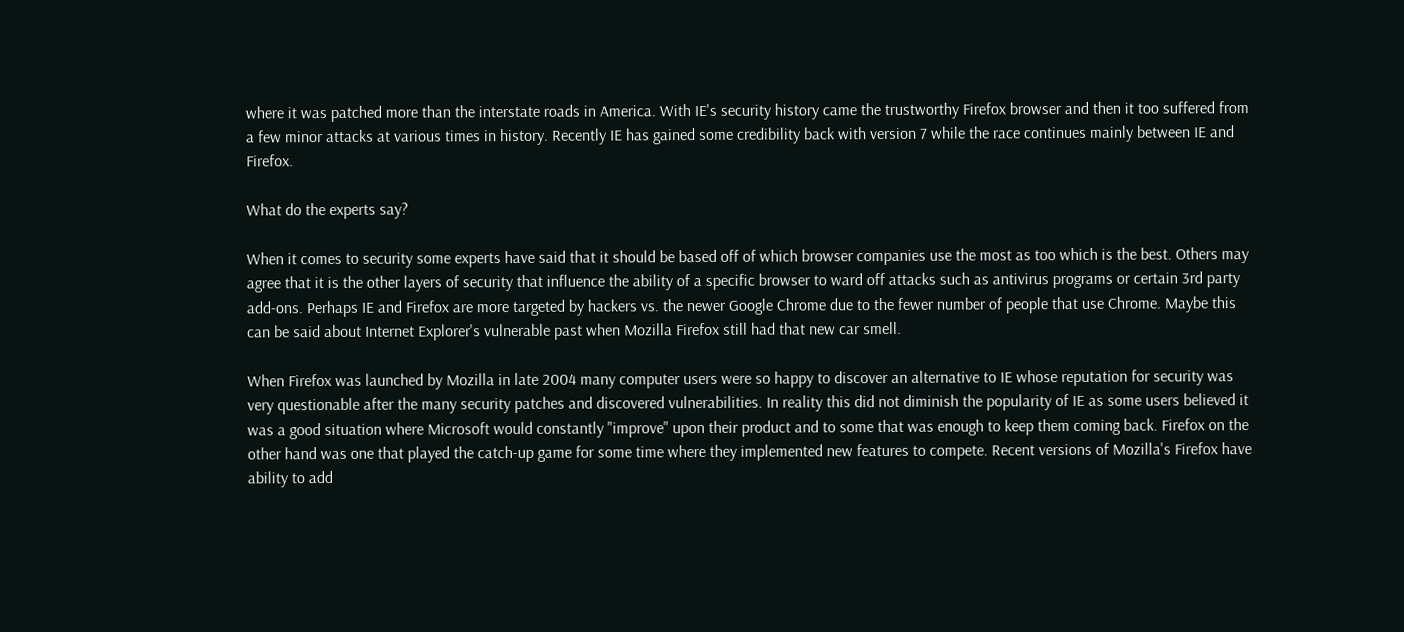where it was patched more than the interstate roads in America. With IE's security history came the trustworthy Firefox browser and then it too suffered from a few minor attacks at various times in history. Recently IE has gained some credibility back with version 7 while the race continues mainly between IE and Firefox.

What do the experts say?

When it comes to security some experts have said that it should be based off of which browser companies use the most as too which is the best. Others may agree that it is the other layers of security that influence the ability of a specific browser to ward off attacks such as antivirus programs or certain 3rd party add-ons. Perhaps IE and Firefox are more targeted by hackers vs. the newer Google Chrome due to the fewer number of people that use Chrome. Maybe this can be said about Internet Explorer's vulnerable past when Mozilla Firefox still had that new car smell.

When Firefox was launched by Mozilla in late 2004 many computer users were so happy to discover an alternative to IE whose reputation for security was very questionable after the many security patches and discovered vulnerabilities. In reality this did not diminish the popularity of IE as some users believed it was a good situation where Microsoft would constantly "improve" upon their product and to some that was enough to keep them coming back. Firefox on the other hand was one that played the catch-up game for some time where they implemented new features to compete. Recent versions of Mozilla's Firefox have ability to add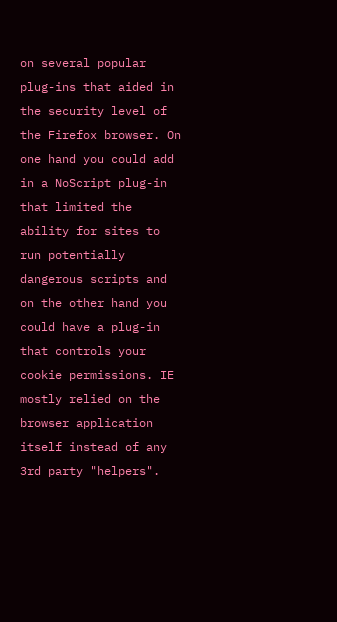on several popular plug-ins that aided in the security level of the Firefox browser. On one hand you could add in a NoScript plug-in that limited the ability for sites to run potentially dangerous scripts and on the other hand you could have a plug-in that controls your cookie permissions. IE mostly relied on the browser application itself instead of any 3rd party "helpers".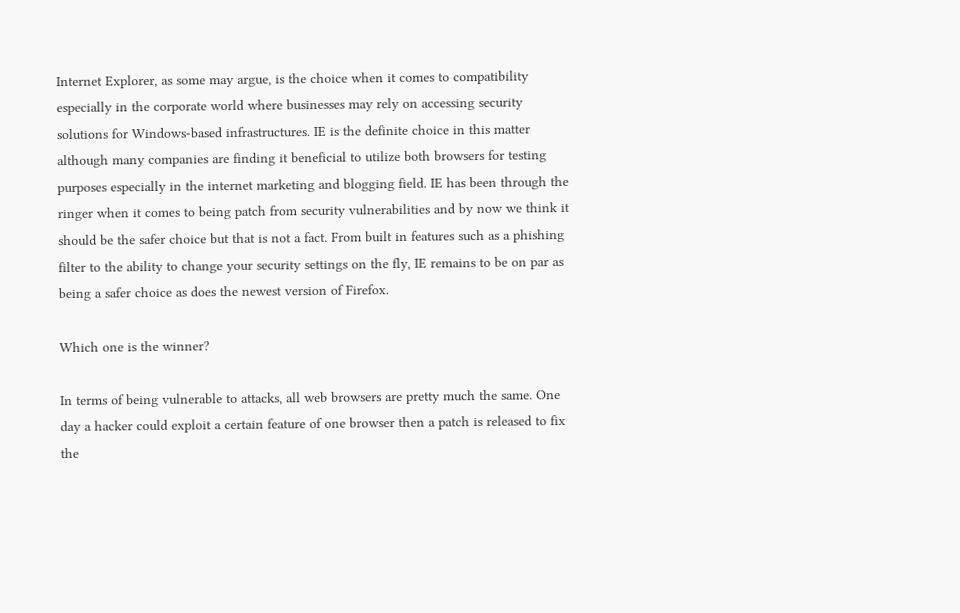Internet Explorer, as some may argue, is the choice when it comes to compatibility especially in the corporate world where businesses may rely on accessing security solutions for Windows-based infrastructures. IE is the definite choice in this matter although many companies are finding it beneficial to utilize both browsers for testing purposes especially in the internet marketing and blogging field. IE has been through the ringer when it comes to being patch from security vulnerabilities and by now we think it should be the safer choice but that is not a fact. From built in features such as a phishing filter to the ability to change your security settings on the fly, IE remains to be on par as being a safer choice as does the newest version of Firefox.

Which one is the winner?

In terms of being vulnerable to attacks, all web browsers are pretty much the same. One day a hacker could exploit a certain feature of one browser then a patch is released to fix the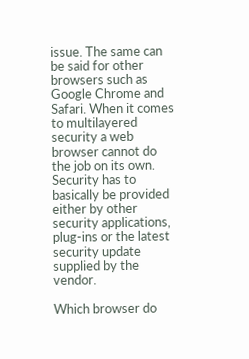issue. The same can be said for other browsers such as Google Chrome and Safari. When it comes to multilayered security a web browser cannot do the job on its own. Security has to basically be provided either by other security applications, plug-ins or the latest security update supplied by the vendor.

Which browser do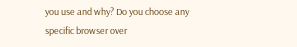you use and why? Do you choose any specific browser over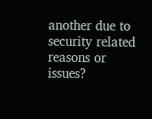another due to security related reasons or issues?